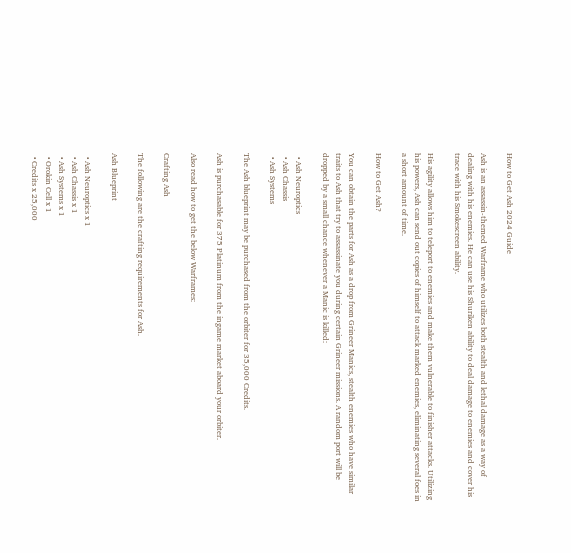How to Get Ash 2024 Guide

Ash is an assassin-themed Warframe who utilizes both stealth and lethal damage as a way of dealing with his enemies. He can use his Shuriken ability to deal damage to enemies and cover his trace with his Smokescreen ability.

His agility allows him to teleport to enemies and make them vulnerable to finisher attacks. Utilizing his powers, Ash can send out copies of himself to attack marked enemies, eliminating several foes in a short amount of time.

How to Get Ash?

You can obtain the parts for Ash as a drop from Grineer Manics, stealth enemies who have similar traits to Ash that try to assassinate you during certain Grineer missions. A random port will be dropped by a small chance whenever a Manic is killed:

  • Ash Neuroptics
  • Ash Chassis
  • Ash Systems

The Ash blueprint may be purchased from the orbiter for 35,000 Credits.

Ash is purchasable for 375 Platinum from the ingame market aboard your orbiter.

Also read how to get the below Warframes:

Crafting Ash

The following are the crafting requirements for Ash.

Ash Blueprint

  • Ash Neuroptics x 1
  • Ash Chassis x 1
  • Ash Systems x 1
  • Orokin Cell x 1
  • Credits x 25,000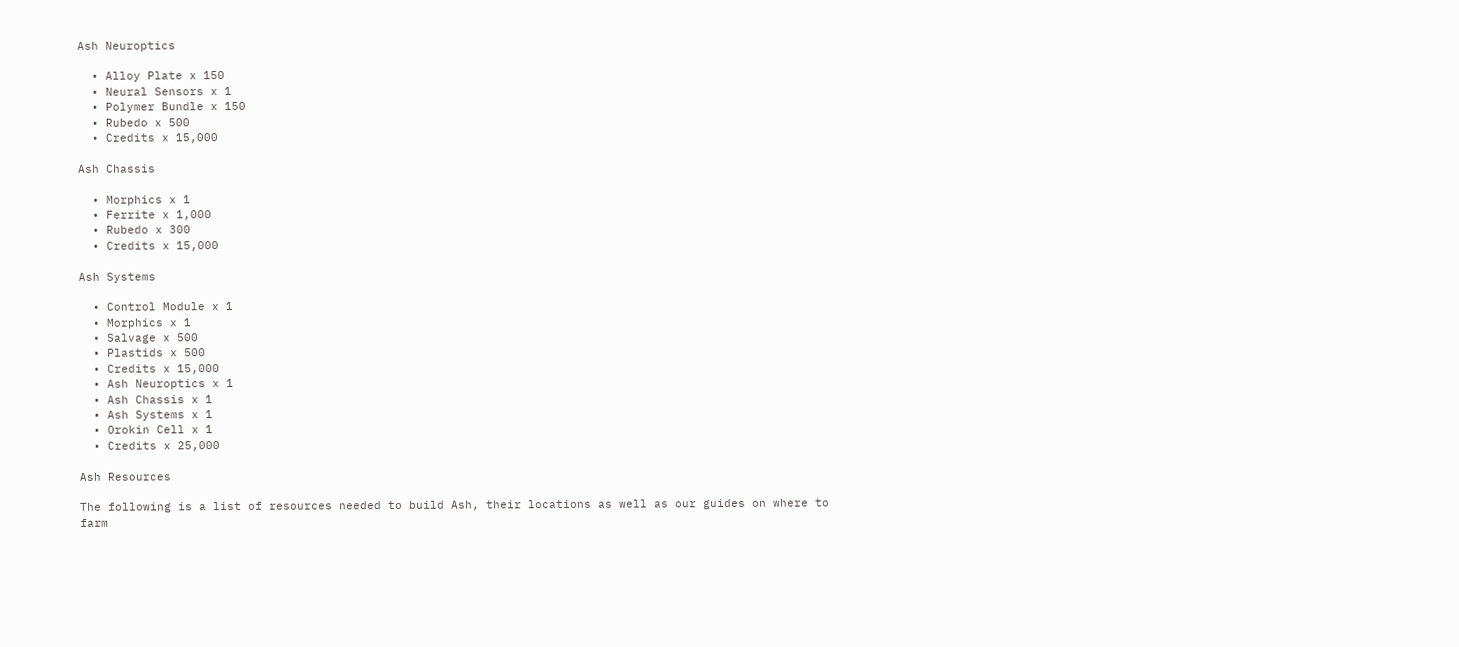Ash Neuroptics

  • Alloy Plate x 150
  • Neural Sensors x 1
  • Polymer Bundle x 150
  • Rubedo x 500
  • Credits x 15,000

Ash Chassis

  • Morphics x 1
  • Ferrite x 1,000
  • Rubedo x 300
  • Credits x 15,000

Ash Systems

  • Control Module x 1
  • Morphics x 1
  • Salvage x 500
  • Plastids x 500
  • Credits x 15,000
  • Ash Neuroptics x 1
  • Ash Chassis x 1
  • Ash Systems x 1
  • Orokin Cell x 1
  • Credits x 25,000

Ash Resources

The following is a list of resources needed to build Ash, their locations as well as our guides on where to farm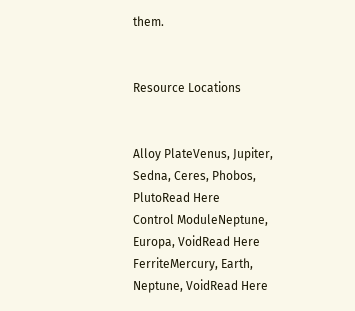them.


Resource Locations


Alloy PlateVenus, Jupiter, Sedna, Ceres, Phobos, PlutoRead Here
Control ModuleNeptune, Europa, VoidRead Here
FerriteMercury, Earth, Neptune, VoidRead Here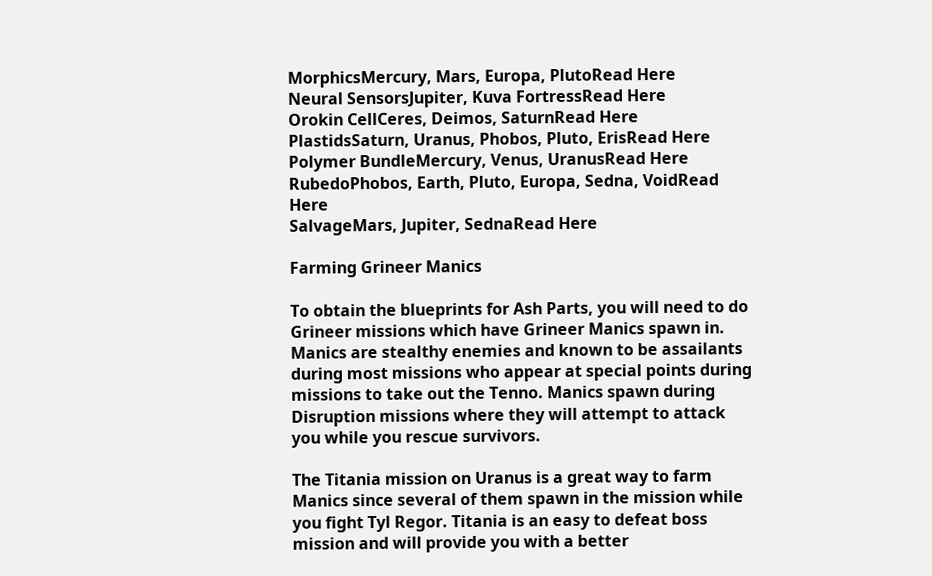MorphicsMercury, Mars, Europa, PlutoRead Here
Neural SensorsJupiter, Kuva FortressRead Here
Orokin CellCeres, Deimos, SaturnRead Here
PlastidsSaturn, Uranus, Phobos, Pluto, ErisRead Here
Polymer BundleMercury, Venus, UranusRead Here
RubedoPhobos, Earth, Pluto, Europa, Sedna, VoidRead Here
SalvageMars, Jupiter, SednaRead Here

Farming Grineer Manics

To obtain the blueprints for Ash Parts, you will need to do Grineer missions which have Grineer Manics spawn in. Manics are stealthy enemies and known to be assailants during most missions who appear at special points during missions to take out the Tenno. Manics spawn during Disruption missions where they will attempt to attack you while you rescue survivors.

The Titania mission on Uranus is a great way to farm Manics since several of them spawn in the mission while you fight Tyl Regor. Titania is an easy to defeat boss mission and will provide you with a better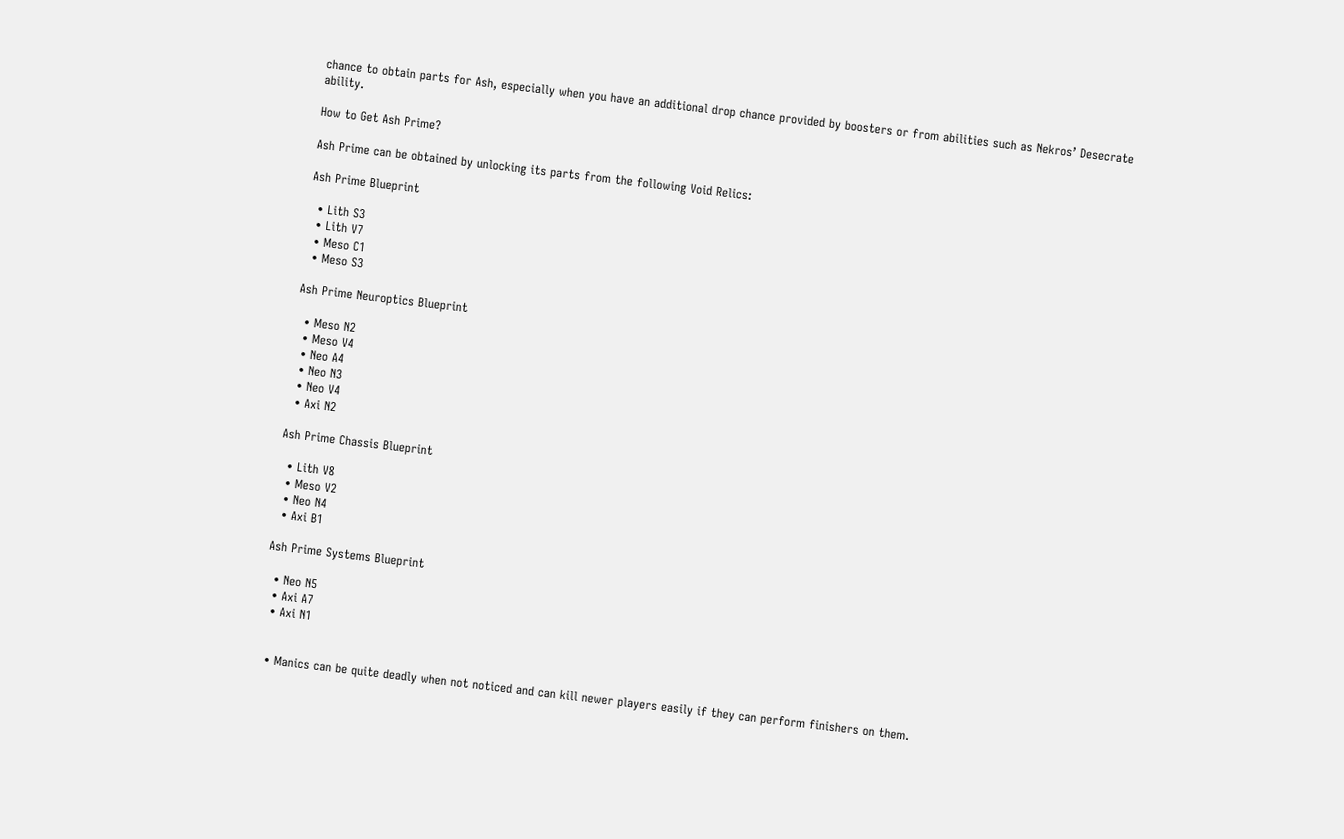chance to obtain parts for Ash, especially when you have an additional drop chance provided by boosters or from abilities such as Nekros’ Desecrate ability.

How to Get Ash Prime?

Ash Prime can be obtained by unlocking its parts from the following Void Relics:

Ash Prime Blueprint

  • Lith S3
  • Lith V7
  • Meso C1
  • Meso S3

Ash Prime Neuroptics Blueprint

  • Meso N2
  • Meso V4
  • Neo A4
  • Neo N3
  • Neo V4
  • Axi N2

Ash Prime Chassis Blueprint

  • Lith V8
  • Meso V2
  • Neo N4
  • Axi B1

Ash Prime Systems Blueprint

  • Neo N5
  • Axi A7
  • Axi N1


  • Manics can be quite deadly when not noticed and can kill newer players easily if they can perform finishers on them.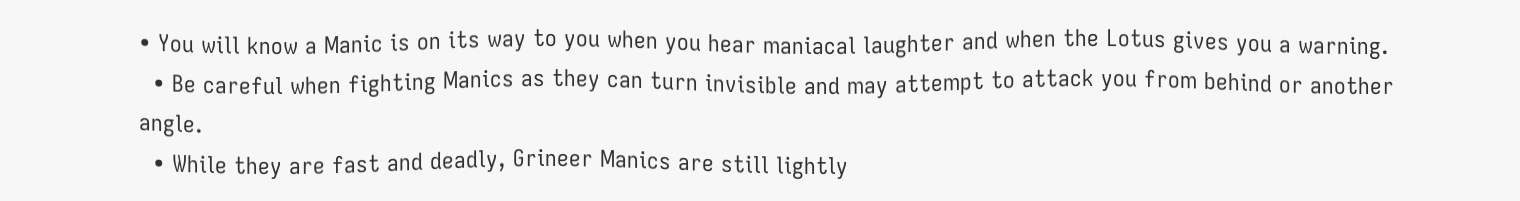• You will know a Manic is on its way to you when you hear maniacal laughter and when the Lotus gives you a warning.
  • Be careful when fighting Manics as they can turn invisible and may attempt to attack you from behind or another angle.
  • While they are fast and deadly, Grineer Manics are still lightly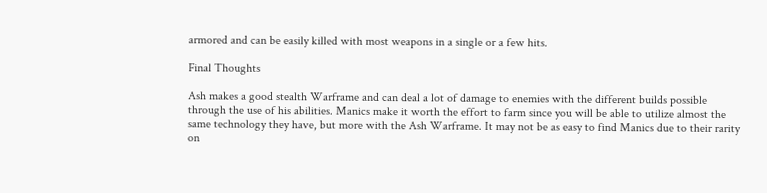armored and can be easily killed with most weapons in a single or a few hits.

Final Thoughts

Ash makes a good stealth Warframe and can deal a lot of damage to enemies with the different builds possible through the use of his abilities. Manics make it worth the effort to farm since you will be able to utilize almost the same technology they have, but more with the Ash Warframe. It may not be as easy to find Manics due to their rarity on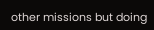other missions but doing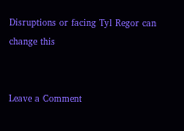Disruptions or facing Tyl Regor can change this


Leave a Comment